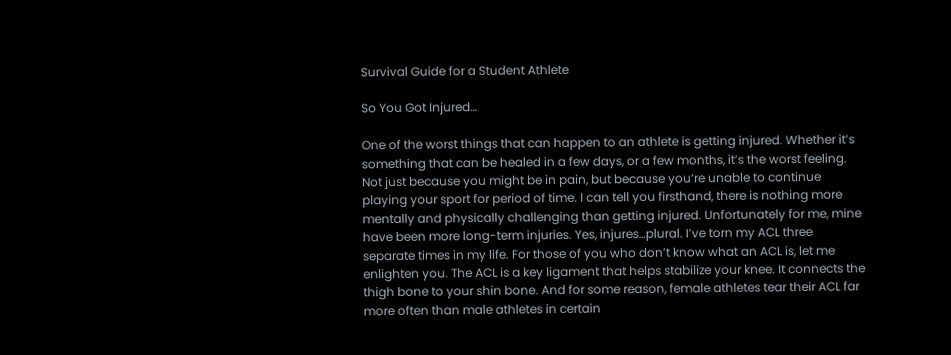Survival Guide for a Student Athlete

So You Got Injured…

One of the worst things that can happen to an athlete is getting injured. Whether it’s something that can be healed in a few days, or a few months, it’s the worst feeling. Not just because you might be in pain, but because you’re unable to continue playing your sport for period of time. I can tell you firsthand, there is nothing more mentally and physically challenging than getting injured. Unfortunately for me, mine have been more long-term injuries. Yes, injures…plural. I’ve torn my ACL three separate times in my life. For those of you who don’t know what an ACL is, let me enlighten you. The ACL is a key ligament that helps stabilize your knee. It connects the thigh bone to your shin bone. And for some reason, female athletes tear their ACL far more often than male athletes in certain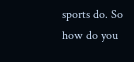sports do. So how do you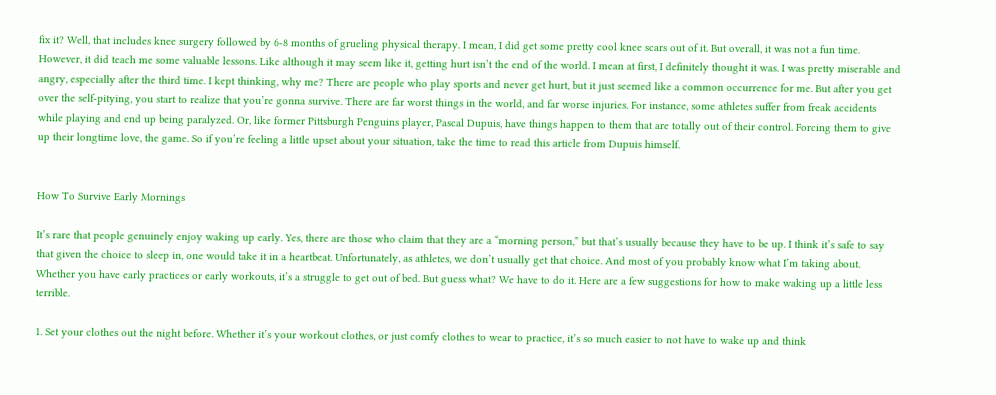fix it? Well, that includes knee surgery followed by 6-8 months of grueling physical therapy. I mean, I did get some pretty cool knee scars out of it. But overall, it was not a fun time. However, it did teach me some valuable lessons. Like although it may seem like it, getting hurt isn’t the end of the world. I mean at first, I definitely thought it was. I was pretty miserable and angry, especially after the third time. I kept thinking, why me? There are people who play sports and never get hurt, but it just seemed like a common occurrence for me. But after you get over the self-pitying, you start to realize that you’re gonna survive. There are far worst things in the world, and far worse injuries. For instance, some athletes suffer from freak accidents while playing and end up being paralyzed. Or, like former Pittsburgh Penguins player, Pascal Dupuis, have things happen to them that are totally out of their control. Forcing them to give up their longtime love, the game. So if you’re feeling a little upset about your situation, take the time to read this article from Dupuis himself.


How To Survive Early Mornings

It’s rare that people genuinely enjoy waking up early. Yes, there are those who claim that they are a “morning person,” but that’s usually because they have to be up. I think it’s safe to say that given the choice to sleep in, one would take it in a heartbeat. Unfortunately, as athletes, we don’t usually get that choice. And most of you probably know what I’m taking about. Whether you have early practices or early workouts, it’s a struggle to get out of bed. But guess what? We have to do it. Here are a few suggestions for how to make waking up a little less terrible.

1. Set your clothes out the night before. Whether it’s your workout clothes, or just comfy clothes to wear to practice, it’s so much easier to not have to wake up and think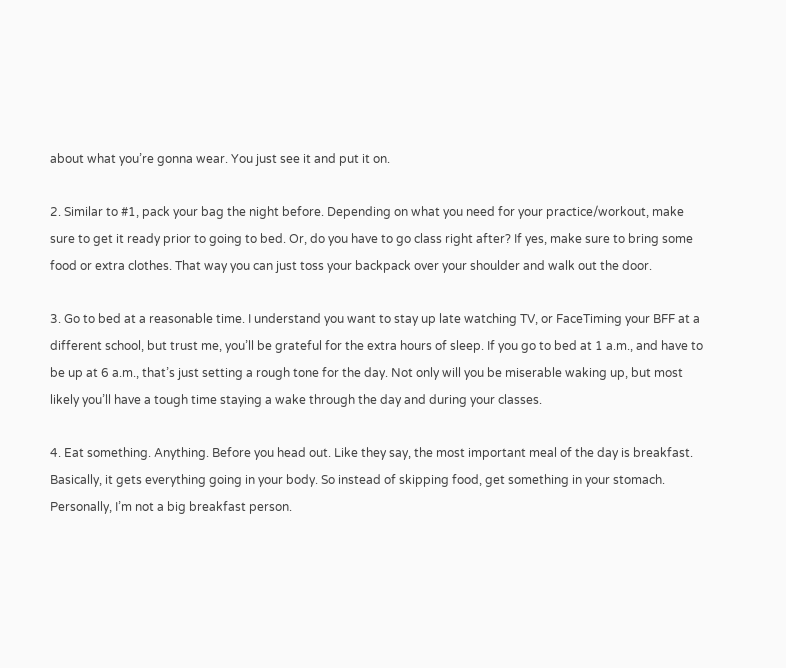about what you’re gonna wear. You just see it and put it on.

2. Similar to #1, pack your bag the night before. Depending on what you need for your practice/workout, make sure to get it ready prior to going to bed. Or, do you have to go class right after? If yes, make sure to bring some food or extra clothes. That way you can just toss your backpack over your shoulder and walk out the door.

3. Go to bed at a reasonable time. I understand you want to stay up late watching TV, or FaceTiming your BFF at a different school, but trust me, you’ll be grateful for the extra hours of sleep. If you go to bed at 1 a.m., and have to be up at 6 a.m., that’s just setting a rough tone for the day. Not only will you be miserable waking up, but most likely you’ll have a tough time staying a wake through the day and during your classes.

4. Eat something. Anything. Before you head out. Like they say, the most important meal of the day is breakfast. Basically, it gets everything going in your body. So instead of skipping food, get something in your stomach. Personally, I’m not a big breakfast person.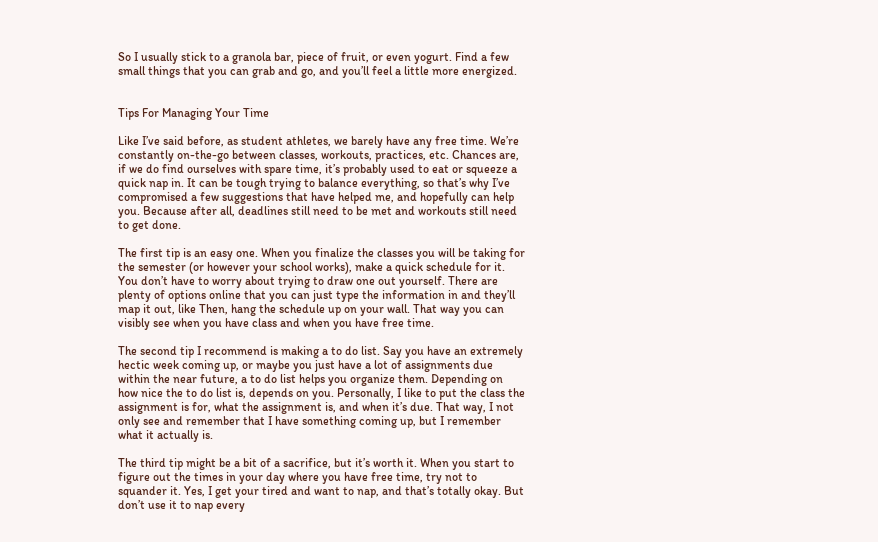So I usually stick to a granola bar, piece of fruit, or even yogurt. Find a few small things that you can grab and go, and you’ll feel a little more energized.


Tips For Managing Your Time

Like I’ve said before, as student athletes, we barely have any free time. We’re constantly on-the-go between classes, workouts, practices, etc. Chances are, if we do find ourselves with spare time, it’s probably used to eat or squeeze a quick nap in. It can be tough trying to balance everything, so that’s why I’ve compromised a few suggestions that have helped me, and hopefully can help you. Because after all, deadlines still need to be met and workouts still need to get done.

The first tip is an easy one. When you finalize the classes you will be taking for the semester (or however your school works), make a quick schedule for it. You don’t have to worry about trying to draw one out yourself. There are plenty of options online that you can just type the information in and they’ll map it out, like Then, hang the schedule up on your wall. That way you can visibly see when you have class and when you have free time.

The second tip I recommend is making a to do list. Say you have an extremely hectic week coming up, or maybe you just have a lot of assignments due within the near future, a to do list helps you organize them. Depending on how nice the to do list is, depends on you. Personally, I like to put the class the assignment is for, what the assignment is, and when it’s due. That way, I not only see and remember that I have something coming up, but I remember what it actually is.

The third tip might be a bit of a sacrifice, but it’s worth it. When you start to figure out the times in your day where you have free time, try not to squander it. Yes, I get your tired and want to nap, and that’s totally okay. But don’t use it to nap every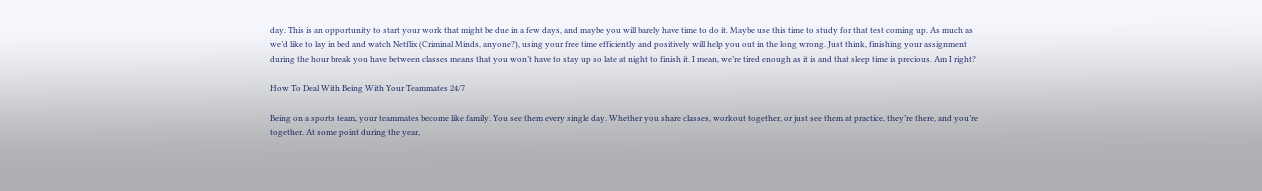day. This is an opportunity to start your work that might be due in a few days, and maybe you will barely have time to do it. Maybe use this time to study for that test coming up. As much as we’d like to lay in bed and watch Netflix (Criminal Minds, anyone?), using your free time efficiently and positively will help you out in the long wrong. Just think, finishing your assignment during the hour break you have between classes means that you won’t have to stay up so late at night to finish it. I mean, we’re tired enough as it is and that sleep time is precious. Am I right?

How To Deal With Being With Your Teammates 24/7

Being on a sports team, your teammates become like family. You see them every single day. Whether you share classes, workout together, or just see them at practice, they’re there, and you’re together. At some point during the year,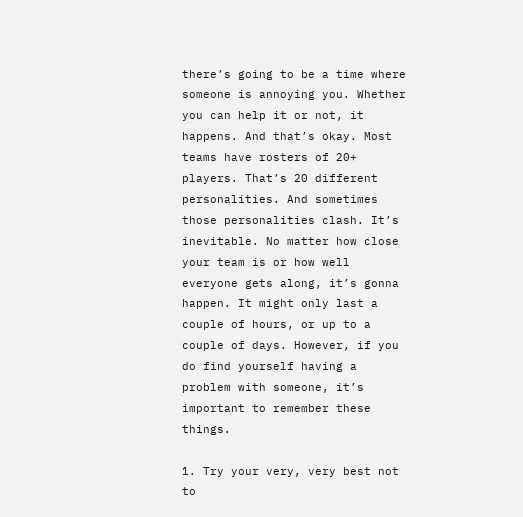there’s going to be a time where someone is annoying you. Whether you can help it or not, it happens. And that’s okay. Most teams have rosters of 20+ players. That’s 20 different personalities. And sometimes those personalities clash. It’s inevitable. No matter how close your team is or how well everyone gets along, it’s gonna happen. It might only last a couple of hours, or up to a couple of days. However, if you do find yourself having a problem with someone, it’s important to remember these things.

1. Try your very, very best not to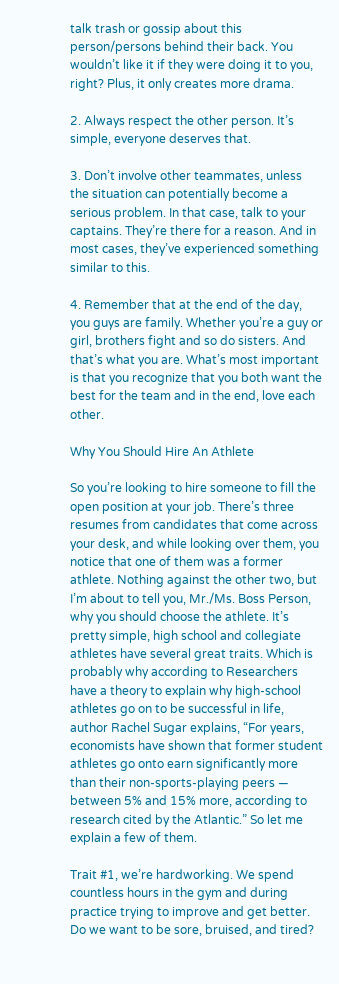talk trash or gossip about this person/persons behind their back. You wouldn’t like it if they were doing it to you, right? Plus, it only creates more drama.

2. Always respect the other person. It’s simple, everyone deserves that.

3. Don’t involve other teammates, unless the situation can potentially become a serious problem. In that case, talk to your captains. They’re there for a reason. And in most cases, they’ve experienced something similar to this.

4. Remember that at the end of the day, you guys are family. Whether you’re a guy or girl, brothers fight and so do sisters. And that’s what you are. What’s most important is that you recognize that you both want the best for the team and in the end, love each other.

Why You Should Hire An Athlete

So you’re looking to hire someone to fill the open position at your job. There’s three resumes from candidates that come across your desk, and while looking over them, you notice that one of them was a former athlete. Nothing against the other two, but I’m about to tell you, Mr./Ms. Boss Person, why you should choose the athlete. It’s pretty simple, high school and collegiate athletes have several great traits. Which is probably why according to Researchers have a theory to explain why high-school athletes go on to be successful in life, author Rachel Sugar explains, “For years, economists have shown that former student athletes go onto earn significantly more than their non-sports-playing peers — between 5% and 15% more, according to research cited by the Atlantic.” So let me explain a few of them.

Trait #1, we’re hardworking. We spend countless hours in the gym and during practice trying to improve and get better. Do we want to be sore, bruised, and tired?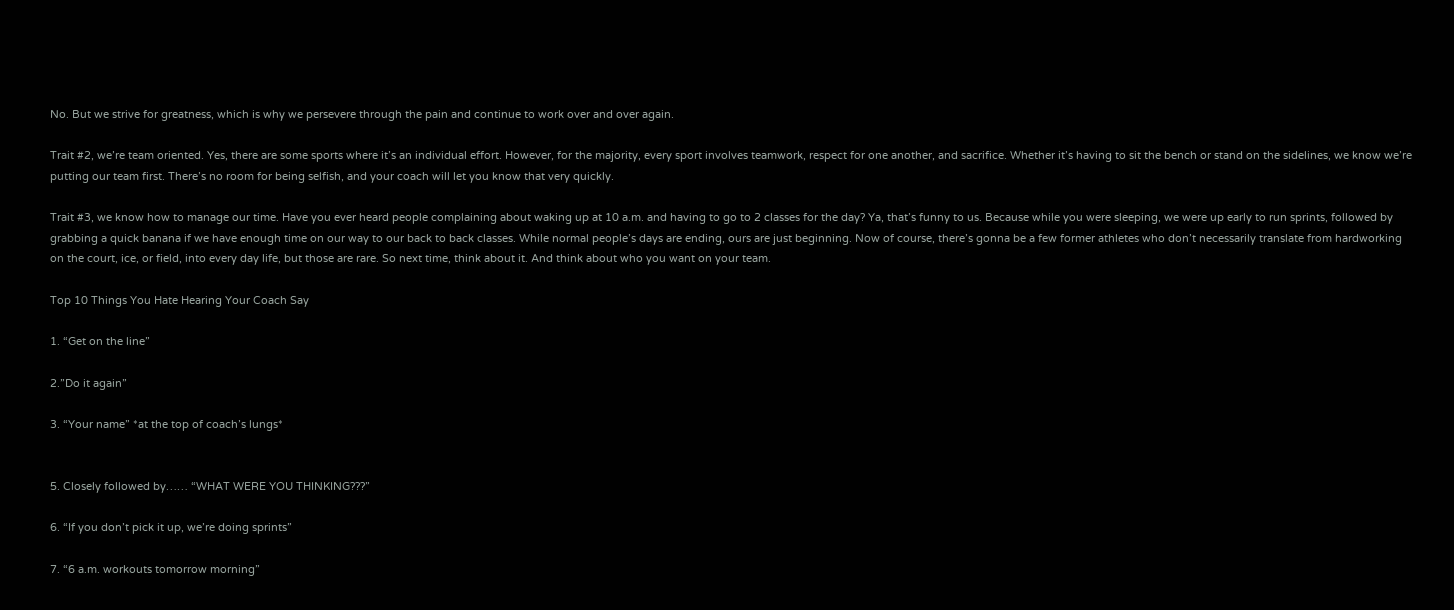No. But we strive for greatness, which is why we persevere through the pain and continue to work over and over again.

Trait #2, we’re team oriented. Yes, there are some sports where it’s an individual effort. However, for the majority, every sport involves teamwork, respect for one another, and sacrifice. Whether it’s having to sit the bench or stand on the sidelines, we know we’re putting our team first. There’s no room for being selfish, and your coach will let you know that very quickly.

Trait #3, we know how to manage our time. Have you ever heard people complaining about waking up at 10 a.m. and having to go to 2 classes for the day? Ya, that’s funny to us. Because while you were sleeping, we were up early to run sprints, followed by grabbing a quick banana if we have enough time on our way to our back to back classes. While normal people’s days are ending, ours are just beginning. Now of course, there’s gonna be a few former athletes who don’t necessarily translate from hardworking on the court, ice, or field, into every day life, but those are rare. So next time, think about it. And think about who you want on your team.

Top 10 Things You Hate Hearing Your Coach Say

1. “Get on the line”

2.”Do it again”

3. “Your name” *at the top of coach’s lungs*


5. Closely followed by…… “WHAT WERE YOU THINKING???”

6. “If you don’t pick it up, we’re doing sprints”

7. “6 a.m. workouts tomorrow morning”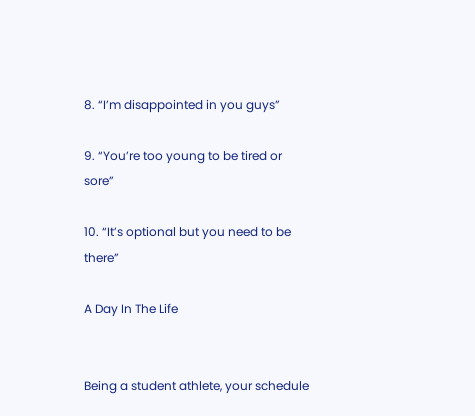8. “I’m disappointed in you guys”

9. “You’re too young to be tired or sore”

10. “It’s optional but you need to be there”

A Day In The Life


Being a student athlete, your schedule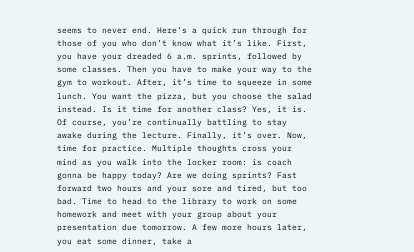seems to never end. Here’s a quick run through for those of you who don’t know what it’s like. First, you have your dreaded 6 a.m. sprints, followed by some classes. Then you have to make your way to the gym to workout. After, it’s time to squeeze in some lunch. You want the pizza, but you choose the salad instead. Is it time for another class? Yes, it is. Of course, you’re continually battling to stay awake during the lecture. Finally, it’s over. Now, time for practice. Multiple thoughts cross your mind as you walk into the locker room: is coach gonna be happy today? Are we doing sprints? Fast forward two hours and your sore and tired, but too bad. Time to head to the library to work on some homework and meet with your group about your presentation due tomorrow. A few more hours later, you eat some dinner, take a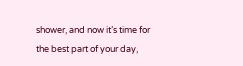shower, and now it’s time for the best part of your day,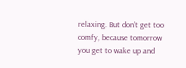relaxing. But don’t get too comfy, because tomorrow you get to wake up and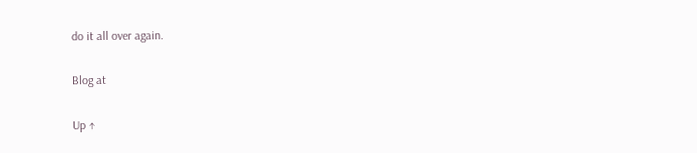do it all over again.

Blog at

Up ↑